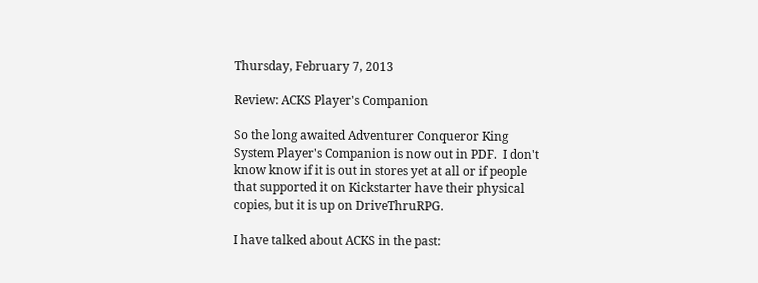Thursday, February 7, 2013

Review: ACKS Player's Companion

So the long awaited Adventurer Conqueror King System Player's Companion is now out in PDF.  I don't know know if it is out in stores yet at all or if people that supported it on Kickstarter have their physical  copies, but it is up on DriveThruRPG.

I have talked about ACKS in the past: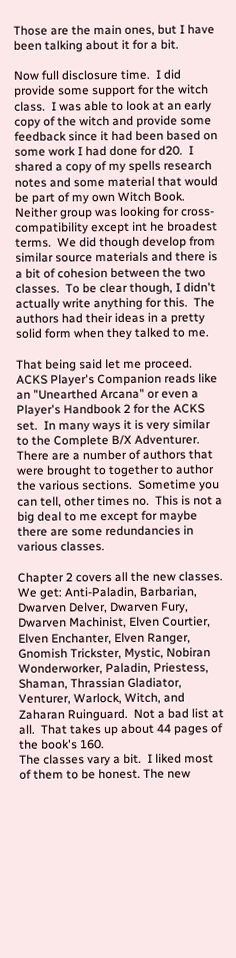Those are the main ones, but I have been talking about it for a bit.

Now full disclosure time.  I did provide some support for the witch class.  I was able to look at an early copy of the witch and provide some feedback since it had been based on some work I had done for d20.  I shared a copy of my spells research notes and some material that would be part of my own Witch Book.
Neither group was looking for cross-compatibility except int he broadest terms.  We did though develop from similar source materials and there is a bit of cohesion between the two classes.  To be clear though, I didn't actually write anything for this.  The authors had their ideas in a pretty solid form when they talked to me.

That being said let me proceed.  ACKS Player's Companion reads like an "Unearthed Arcana" or even a Player's Handbook 2 for the ACKS set.  In many ways it is very similar to the Complete B/X Adventurer.
There are a number of authors that were brought to together to author the various sections.  Sometime you can tell, other times no.  This is not a big deal to me except for maybe there are some redundancies in various classes.

Chapter 2 covers all the new classes.  We get: Anti-Paladin, Barbarian, Dwarven Delver, Dwarven Fury, Dwarven Machinist, Elven Courtier, Elven Enchanter, Elven Ranger, Gnomish Trickster, Mystic, Nobiran Wonderworker, Paladin, Priestess, Shaman, Thrassian Gladiator, Venturer, Warlock, Witch, and Zaharan Ruinguard.  Not a bad list at all.  That takes up about 44 pages of the book's 160.
The classes vary a bit.  I liked most of them to be honest. The new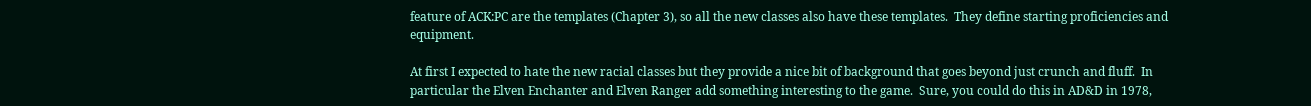feature of ACK:PC are the templates (Chapter 3), so all the new classes also have these templates.  They define starting proficiencies and equipment.

At first I expected to hate the new racial classes but they provide a nice bit of background that goes beyond just crunch and fluff.  In particular the Elven Enchanter and Elven Ranger add something interesting to the game.  Sure, you could do this in AD&D in 1978,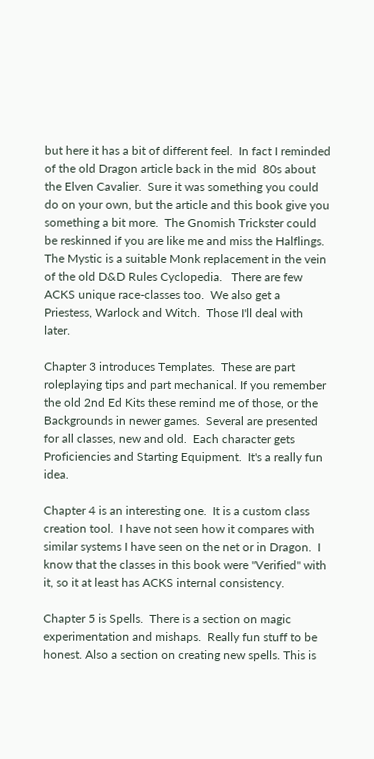but here it has a bit of different feel.  In fact I reminded of the old Dragon article back in the mid  80s about the Elven Cavalier.  Sure it was something you could do on your own, but the article and this book give you something a bit more.  The Gnomish Trickster could be reskinned if you are like me and miss the Halflings.  The Mystic is a suitable Monk replacement in the vein of the old D&D Rules Cyclopedia.   There are few ACKS unique race-classes too.  We also get a Priestess, Warlock and Witch.  Those I'll deal with later.

Chapter 3 introduces Templates.  These are part roleplaying tips and part mechanical. If you remember the old 2nd Ed Kits these remind me of those, or the Backgrounds in newer games.  Several are presented for all classes, new and old.  Each character gets Proficiencies and Starting Equipment.  It's a really fun idea.

Chapter 4 is an interesting one.  It is a custom class creation tool.  I have not seen how it compares with similar systems I have seen on the net or in Dragon.  I know that the classes in this book were "Verified" with it, so it at least has ACKS internal consistency.

Chapter 5 is Spells.  There is a section on magic experimentation and mishaps.  Really fun stuff to be honest. Also a section on creating new spells. This is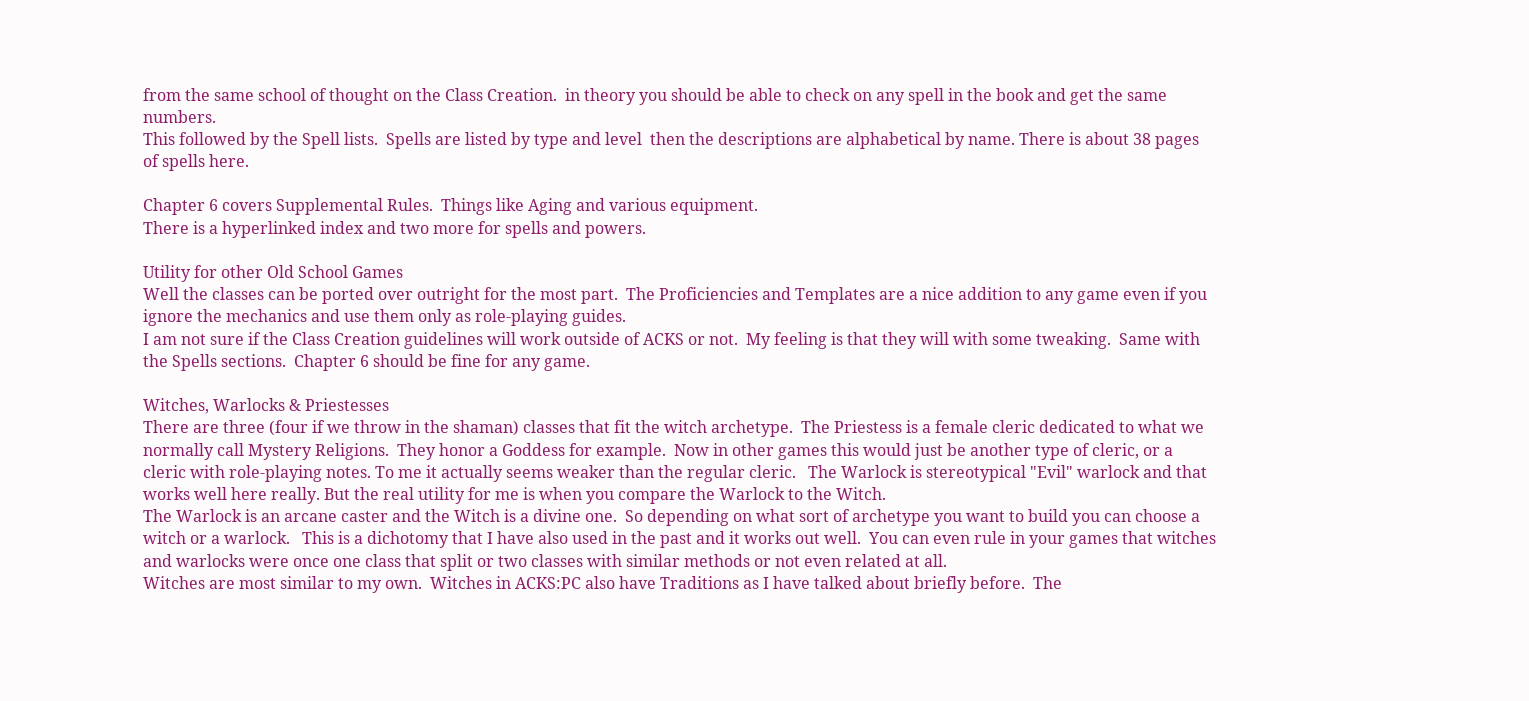from the same school of thought on the Class Creation.  in theory you should be able to check on any spell in the book and get the same numbers.
This followed by the Spell lists.  Spells are listed by type and level  then the descriptions are alphabetical by name. There is about 38 pages of spells here.

Chapter 6 covers Supplemental Rules.  Things like Aging and various equipment.
There is a hyperlinked index and two more for spells and powers.

Utility for other Old School Games
Well the classes can be ported over outright for the most part.  The Proficiencies and Templates are a nice addition to any game even if you ignore the mechanics and use them only as role-playing guides.
I am not sure if the Class Creation guidelines will work outside of ACKS or not.  My feeling is that they will with some tweaking.  Same with the Spells sections.  Chapter 6 should be fine for any game.

Witches, Warlocks & Priestesses
There are three (four if we throw in the shaman) classes that fit the witch archetype.  The Priestess is a female cleric dedicated to what we normally call Mystery Religions.  They honor a Goddess for example.  Now in other games this would just be another type of cleric, or a cleric with role-playing notes. To me it actually seems weaker than the regular cleric.   The Warlock is stereotypical "Evil" warlock and that works well here really. But the real utility for me is when you compare the Warlock to the Witch.
The Warlock is an arcane caster and the Witch is a divine one.  So depending on what sort of archetype you want to build you can choose a witch or a warlock.   This is a dichotomy that I have also used in the past and it works out well.  You can even rule in your games that witches and warlocks were once one class that split or two classes with similar methods or not even related at all.
Witches are most similar to my own.  Witches in ACKS:PC also have Traditions as I have talked about briefly before.  The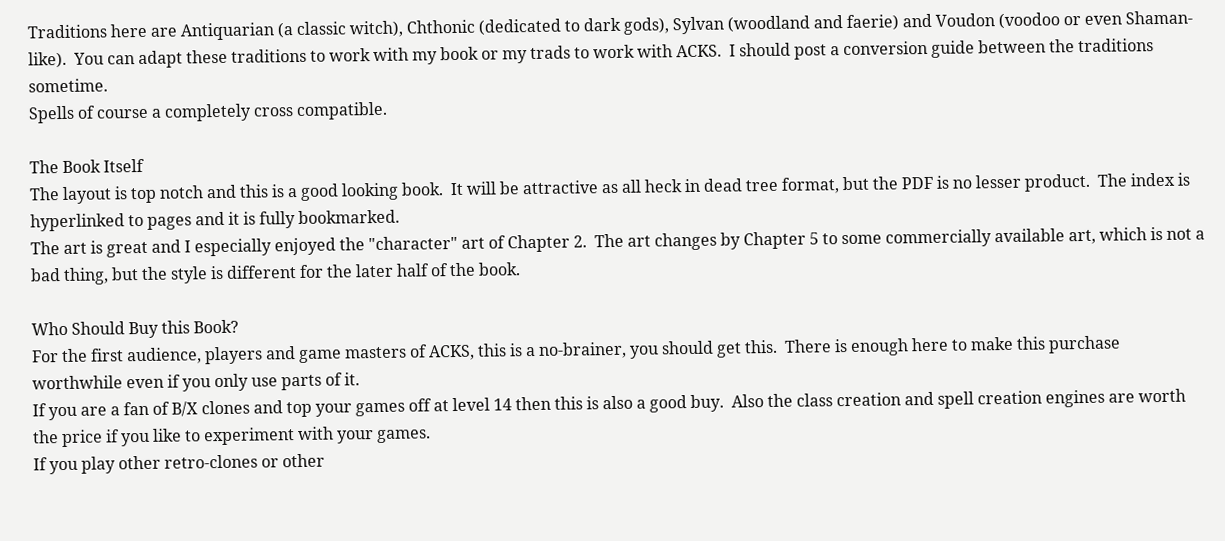Traditions here are Antiquarian (a classic witch), Chthonic (dedicated to dark gods), Sylvan (woodland and faerie) and Voudon (voodoo or even Shaman-like).  You can adapt these traditions to work with my book or my trads to work with ACKS.  I should post a conversion guide between the traditions sometime.
Spells of course a completely cross compatible.

The Book Itself
The layout is top notch and this is a good looking book.  It will be attractive as all heck in dead tree format, but the PDF is no lesser product.  The index is hyperlinked to pages and it is fully bookmarked.
The art is great and I especially enjoyed the "character" art of Chapter 2.  The art changes by Chapter 5 to some commercially available art, which is not a bad thing, but the style is different for the later half of the book.

Who Should Buy this Book?
For the first audience, players and game masters of ACKS, this is a no-brainer, you should get this.  There is enough here to make this purchase worthwhile even if you only use parts of it.
If you are a fan of B/X clones and top your games off at level 14 then this is also a good buy.  Also the class creation and spell creation engines are worth the price if you like to experiment with your games.
If you play other retro-clones or other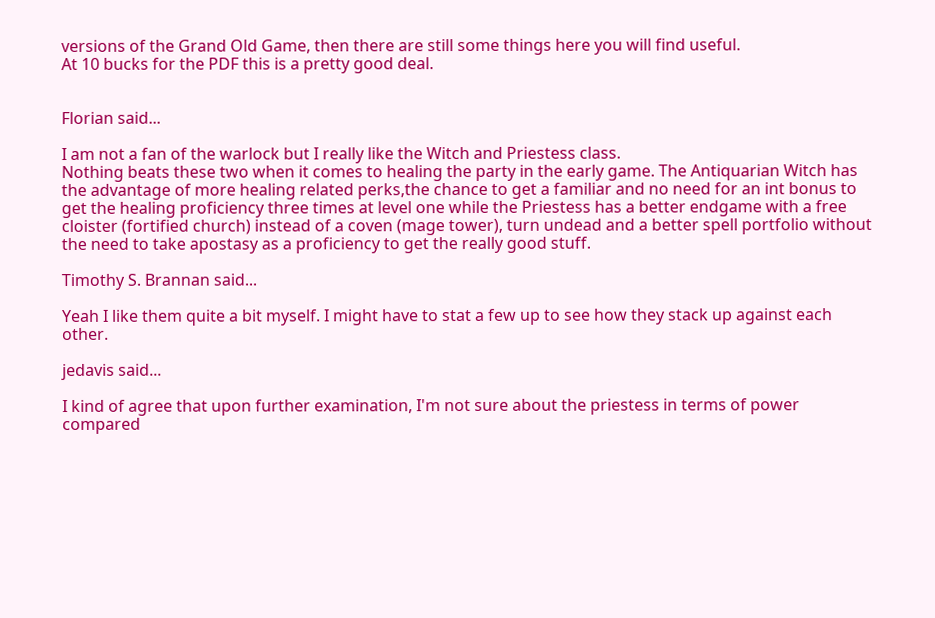versions of the Grand Old Game, then there are still some things here you will find useful.
At 10 bucks for the PDF this is a pretty good deal.


Florian said...

I am not a fan of the warlock but I really like the Witch and Priestess class.
Nothing beats these two when it comes to healing the party in the early game. The Antiquarian Witch has the advantage of more healing related perks,the chance to get a familiar and no need for an int bonus to get the healing proficiency three times at level one while the Priestess has a better endgame with a free cloister (fortified church) instead of a coven (mage tower), turn undead and a better spell portfolio without the need to take apostasy as a proficiency to get the really good stuff.

Timothy S. Brannan said...

Yeah I like them quite a bit myself. I might have to stat a few up to see how they stack up against each other.

jedavis said...

I kind of agree that upon further examination, I'm not sure about the priestess in terms of power compared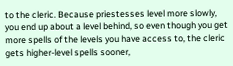to the cleric. Because priestesses level more slowly, you end up about a level behind, so even though you get more spells of the levels you have access to, the cleric gets higher-level spells sooner,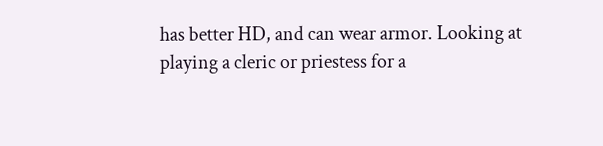has better HD, and can wear armor. Looking at playing a cleric or priestess for a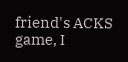friend's ACKS game, I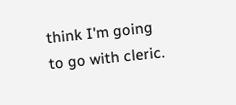think I'm going to go with cleric.